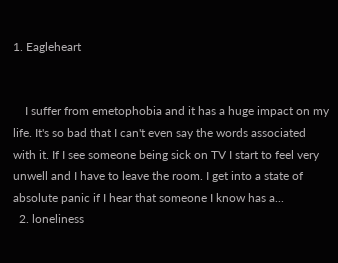1. Eagleheart


    I suffer from emetophobia and it has a huge impact on my life. It's so bad that I can't even say the words associated with it. If I see someone being sick on TV I start to feel very unwell and I have to leave the room. I get into a state of absolute panic if I hear that someone I know has a...
  2. loneliness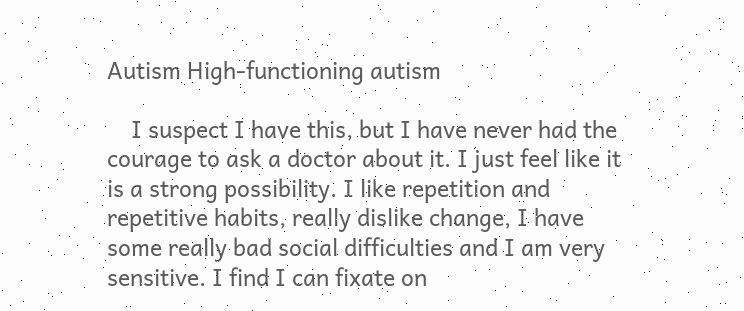Autism High-functioning autism

    I suspect I have this, but I have never had the courage to ask a doctor about it. I just feel like it is a strong possibility. I like repetition and repetitive habits, really dislike change, I have some really bad social difficulties and I am very sensitive. I find I can fixate on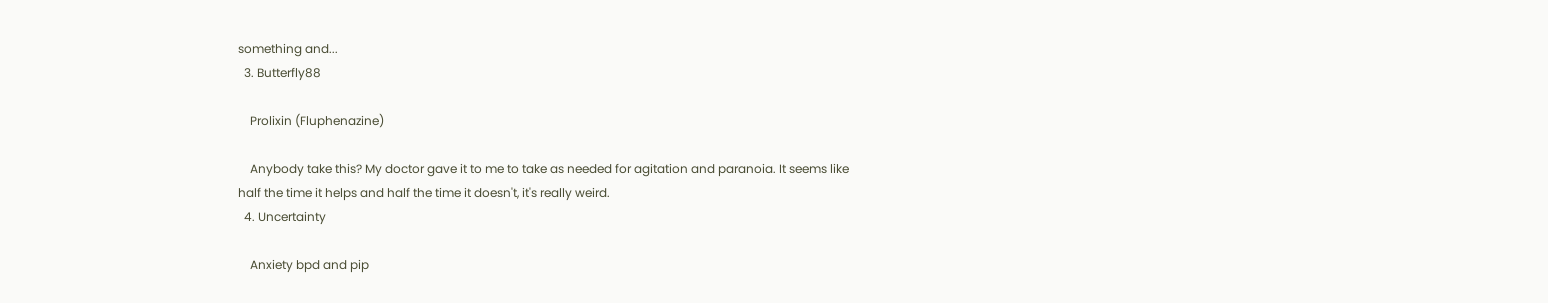something and...
  3. Butterfly88

    Prolixin (Fluphenazine)

    Anybody take this? My doctor gave it to me to take as needed for agitation and paranoia. It seems like half the time it helps and half the time it doesn't, it's really weird.
  4. Uncertainty

    Anxiety bpd and pip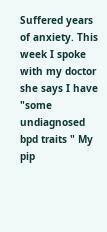Suffered years of anxiety. This week I spoke with my doctor she says I have "some undiagnosed bpd traits " My pip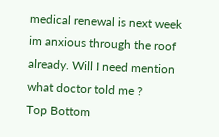medical renewal is next week im anxious through the roof already. Will I need mention what doctor told me ?
Top Bottom